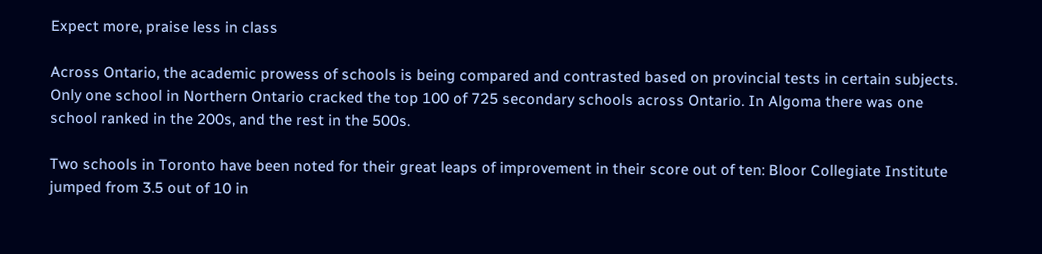Expect more, praise less in class

Across Ontario, the academic prowess of schools is being compared and contrasted based on provincial tests in certain subjects. Only one school in Northern Ontario cracked the top 100 of 725 secondary schools across Ontario. In Algoma there was one school ranked in the 200s, and the rest in the 500s.

Two schools in Toronto have been noted for their great leaps of improvement in their score out of ten: Bloor Collegiate Institute jumped from 3.5 out of 10 in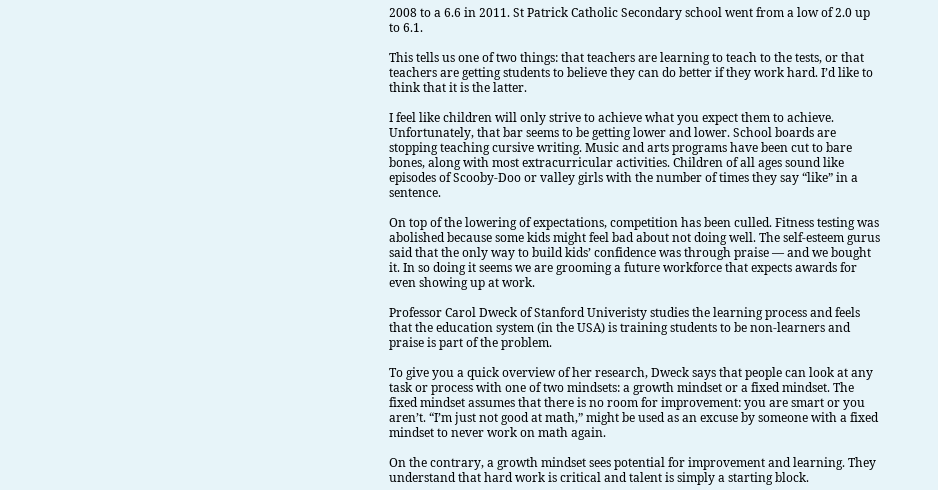2008 to a 6.6 in 2011. St Patrick Catholic Secondary school went from a low of 2.0 up to 6.1.

This tells us one of two things: that teachers are learning to teach to the tests, or that teachers are getting students to believe they can do better if they work hard. I’d like to think that it is the latter.

I feel like children will only strive to achieve what you expect them to achieve. Unfortunately, that bar seems to be getting lower and lower. School boards are stopping teaching cursive writing. Music and arts programs have been cut to bare bones, along with most extracurricular activities. Children of all ages sound like episodes of Scooby-Doo or valley girls with the number of times they say “like” in a sentence.

On top of the lowering of expectations, competition has been culled. Fitness testing was abolished because some kids might feel bad about not doing well. The self-esteem gurus said that the only way to build kids’ confidence was through praise — and we bought it. In so doing it seems we are grooming a future workforce that expects awards for even showing up at work.

Professor Carol Dweck of Stanford Univeristy studies the learning process and feels that the education system (in the USA) is training students to be non-learners and praise is part of the problem.

To give you a quick overview of her research, Dweck says that people can look at any task or process with one of two mindsets: a growth mindset or a fixed mindset. The fixed mindset assumes that there is no room for improvement: you are smart or you aren’t. “I’m just not good at math,” might be used as an excuse by someone with a fixed mindset to never work on math again.

On the contrary, a growth mindset sees potential for improvement and learning. They understand that hard work is critical and talent is simply a starting block.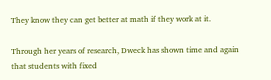They know they can get better at math if they work at it.

Through her years of research, Dweck has shown time and again that students with fixed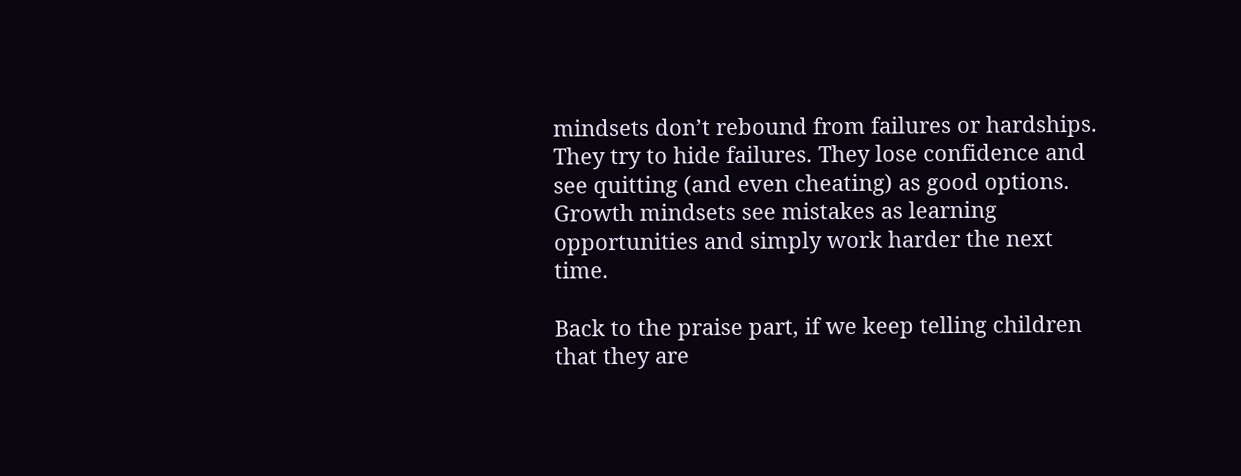mindsets don’t rebound from failures or hardships. They try to hide failures. They lose confidence and see quitting (and even cheating) as good options. Growth mindsets see mistakes as learning opportunities and simply work harder the next time.

Back to the praise part, if we keep telling children that they are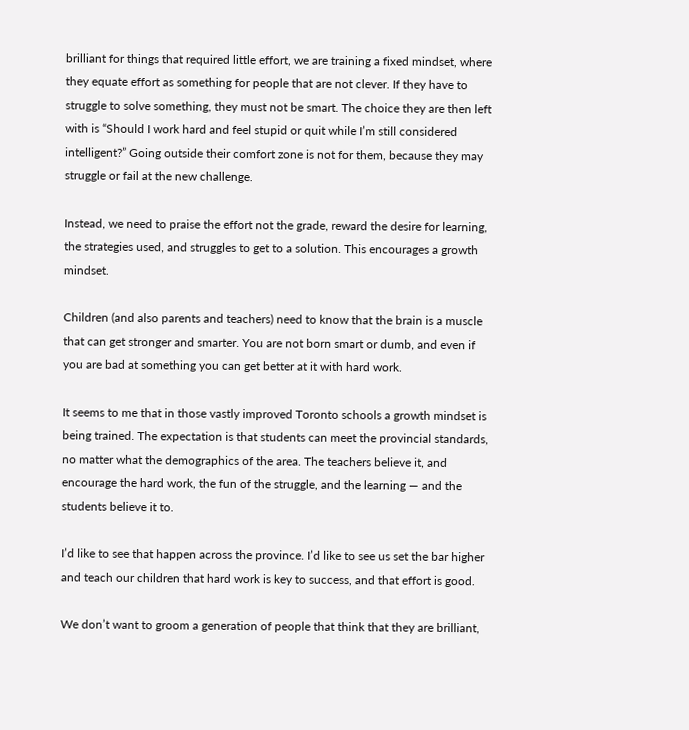brilliant for things that required little effort, we are training a fixed mindset, where they equate effort as something for people that are not clever. If they have to struggle to solve something, they must not be smart. The choice they are then left with is “Should I work hard and feel stupid or quit while I’m still considered intelligent?” Going outside their comfort zone is not for them, because they may struggle or fail at the new challenge.

Instead, we need to praise the effort not the grade, reward the desire for learning, the strategies used, and struggles to get to a solution. This encourages a growth mindset.

Children (and also parents and teachers) need to know that the brain is a muscle that can get stronger and smarter. You are not born smart or dumb, and even if you are bad at something you can get better at it with hard work.

It seems to me that in those vastly improved Toronto schools a growth mindset is being trained. The expectation is that students can meet the provincial standards, no matter what the demographics of the area. The teachers believe it, and encourage the hard work, the fun of the struggle, and the learning — and the students believe it to.

I’d like to see that happen across the province. I’d like to see us set the bar higher and teach our children that hard work is key to success, and that effort is good.

We don’t want to groom a generation of people that think that they are brilliant,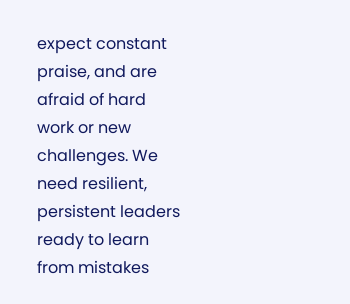expect constant praise, and are afraid of hard work or new challenges. We need resilient, persistent leaders ready to learn from mistakes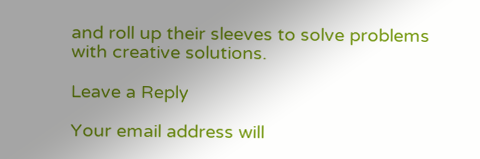and roll up their sleeves to solve problems with creative solutions.

Leave a Reply

Your email address will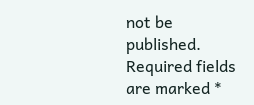not be published. Required fields are marked *